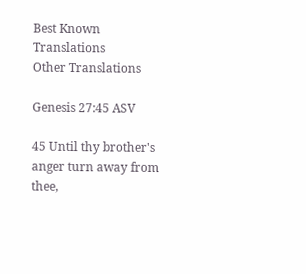Best Known Translations
Other Translations

Genesis 27:45 ASV

45 Until thy brother's anger turn away from thee,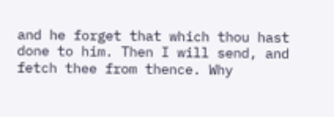and he forget that which thou hast done to him. Then I will send, and fetch thee from thence. Why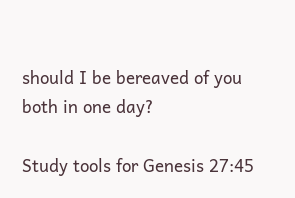should I be bereaved of you both in one day?

Study tools for Genesis 27:45